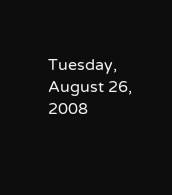Tuesday, August 26, 2008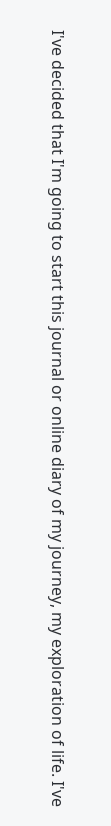I've decided that I'm going to start this journal or online diary of my journey, my exploration of life. I've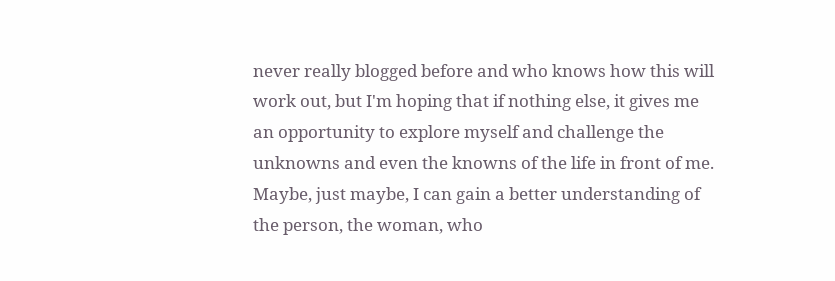never really blogged before and who knows how this will work out, but I'm hoping that if nothing else, it gives me an opportunity to explore myself and challenge the unknowns and even the knowns of the life in front of me. Maybe, just maybe, I can gain a better understanding of the person, the woman, who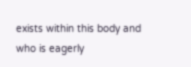exists within this body and who is eagerly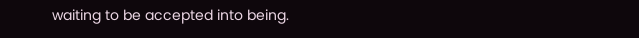waiting to be accepted into being.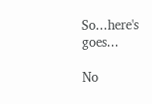So...here's goes...

No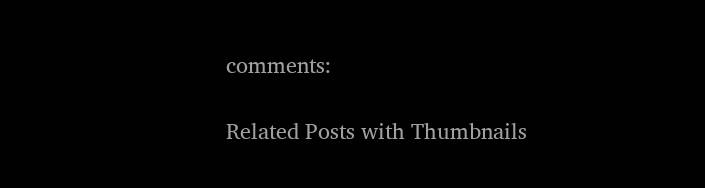comments:

Related Posts with Thumbnails